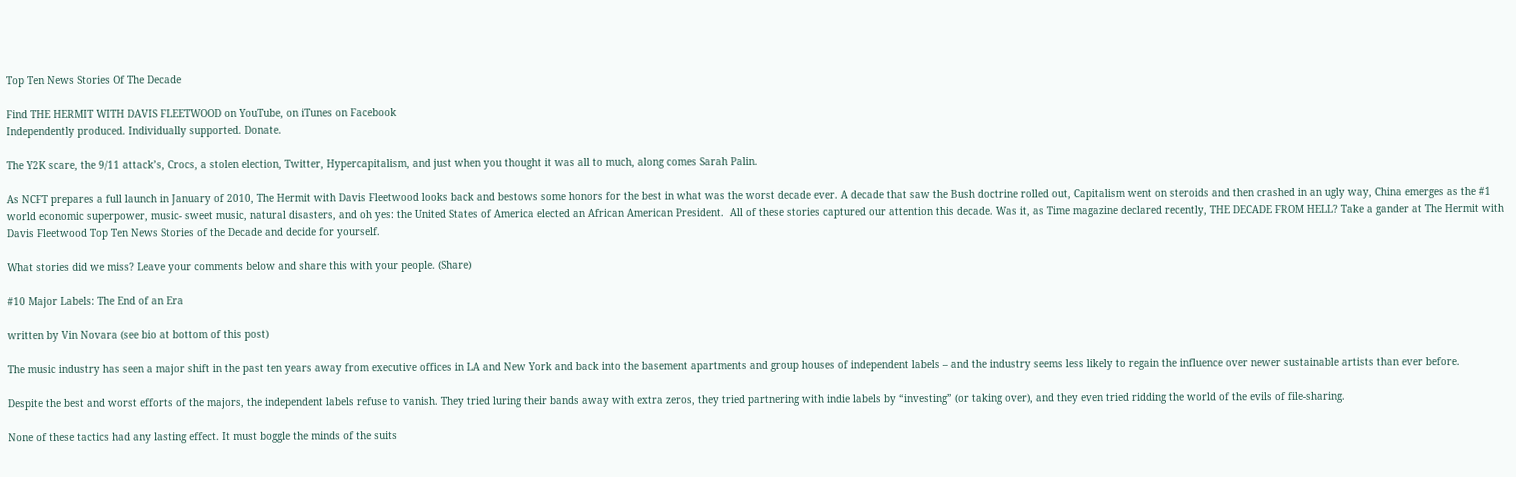Top Ten News Stories Of The Decade

Find THE HERMIT WITH DAVIS FLEETWOOD on YouTube, on iTunes on Facebook
Independently produced. Individually supported. Donate.

The Y2K scare, the 9/11 attack’s, Crocs, a stolen election, Twitter, Hypercapitalism, and just when you thought it was all to much, along comes Sarah Palin.

As NCFT prepares a full launch in January of 2010, The Hermit with Davis Fleetwood looks back and bestows some honors for the best in what was the worst decade ever. A decade that saw the Bush doctrine rolled out, Capitalism went on steroids and then crashed in an ugly way, China emerges as the #1 world economic superpower, music- sweet music, natural disasters, and oh yes: the United States of America elected an African American President.  All of these stories captured our attention this decade. Was it, as Time magazine declared recently, THE DECADE FROM HELL? Take a gander at The Hermit with Davis Fleetwood Top Ten News Stories of the Decade and decide for yourself.

What stories did we miss? Leave your comments below and share this with your people. (Share)

#10 Major Labels: The End of an Era

written by Vin Novara (see bio at bottom of this post)

The music industry has seen a major shift in the past ten years away from executive offices in LA and New York and back into the basement apartments and group houses of independent labels – and the industry seems less likely to regain the influence over newer sustainable artists than ever before.

Despite the best and worst efforts of the majors, the independent labels refuse to vanish. They tried luring their bands away with extra zeros, they tried partnering with indie labels by “investing” (or taking over), and they even tried ridding the world of the evils of file-sharing.

None of these tactics had any lasting effect. It must boggle the minds of the suits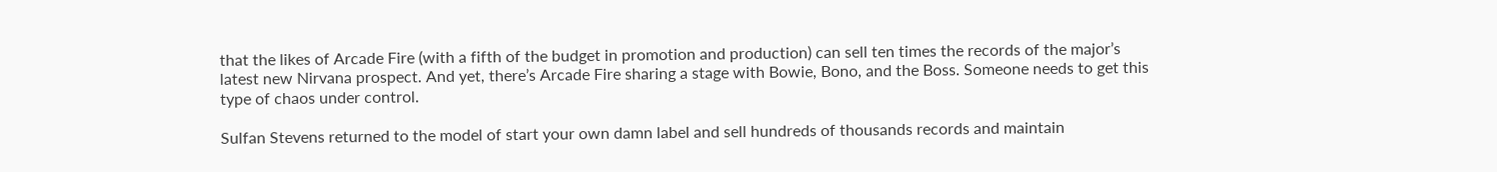that the likes of Arcade Fire (with a fifth of the budget in promotion and production) can sell ten times the records of the major’s latest new Nirvana prospect. And yet, there’s Arcade Fire sharing a stage with Bowie, Bono, and the Boss. Someone needs to get this type of chaos under control.

Sulfan Stevens returned to the model of start your own damn label and sell hundreds of thousands records and maintain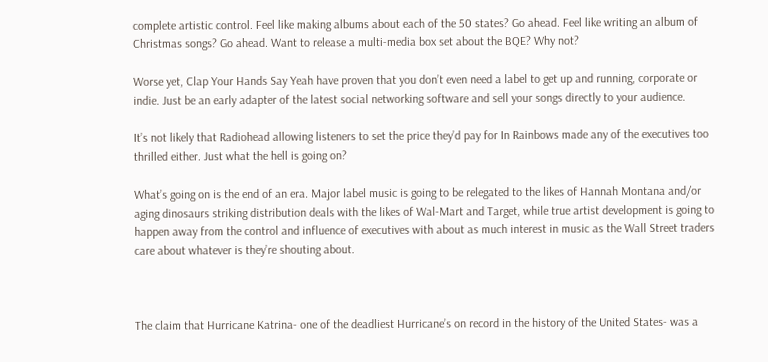complete artistic control. Feel like making albums about each of the 50 states? Go ahead. Feel like writing an album of Christmas songs? Go ahead. Want to release a multi-media box set about the BQE? Why not?

Worse yet, Clap Your Hands Say Yeah have proven that you don’t even need a label to get up and running, corporate or indie. Just be an early adapter of the latest social networking software and sell your songs directly to your audience.

It’s not likely that Radiohead allowing listeners to set the price they’d pay for In Rainbows made any of the executives too thrilled either. Just what the hell is going on?

What’s going on is the end of an era. Major label music is going to be relegated to the likes of Hannah Montana and/or aging dinosaurs striking distribution deals with the likes of Wal-Mart and Target, while true artist development is going to happen away from the control and influence of executives with about as much interest in music as the Wall Street traders care about whatever is they’re shouting about.



The claim that Hurricane Katrina- one of the deadliest Hurricane’s on record in the history of the United States- was a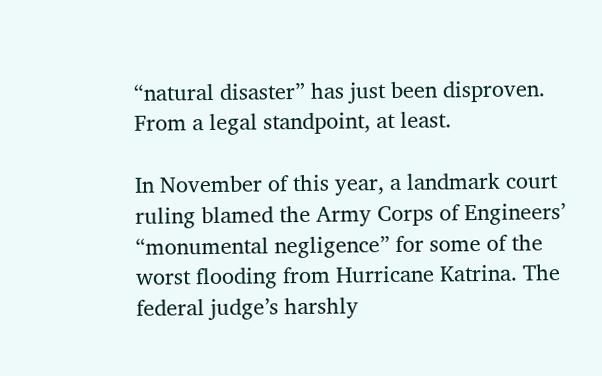“natural disaster” has just been disproven. From a legal standpoint, at least.

In November of this year, a landmark court ruling blamed the Army Corps of Engineers’ “monumental negligence” for some of the worst flooding from Hurricane Katrina. The federal judge’s harshly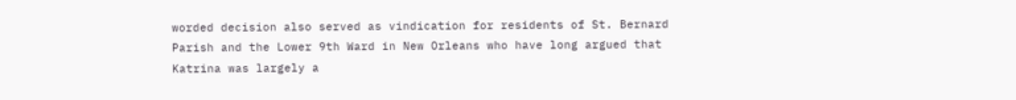worded decision also served as vindication for residents of St. Bernard Parish and the Lower 9th Ward in New Orleans who have long argued that Katrina was largely a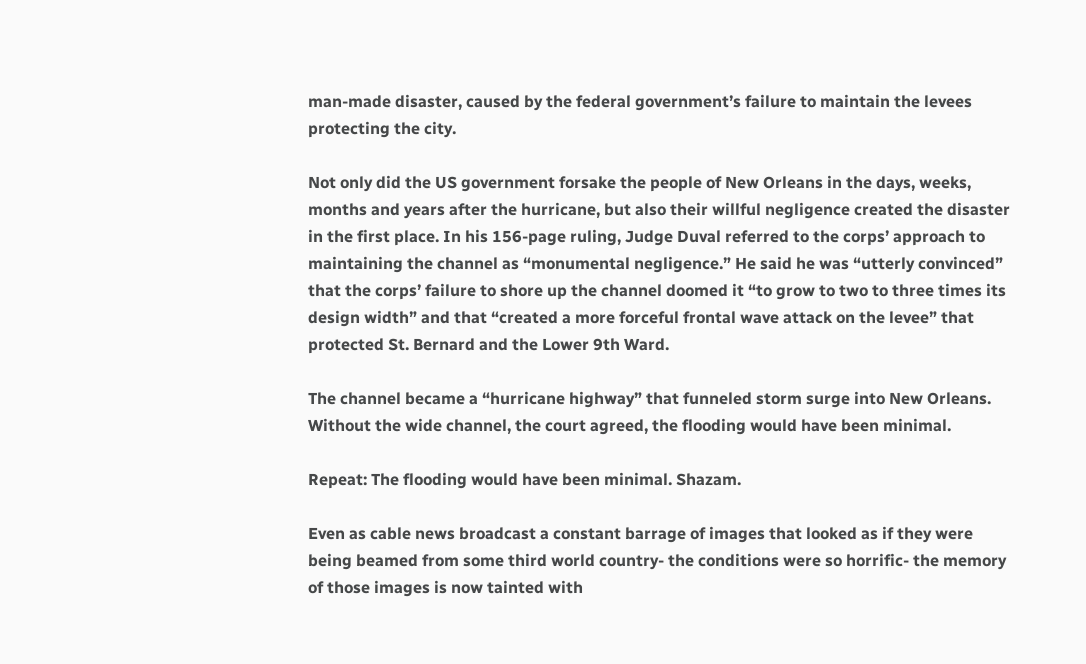man-made disaster, caused by the federal government’s failure to maintain the levees protecting the city.

Not only did the US government forsake the people of New Orleans in the days, weeks, months and years after the hurricane, but also their willful negligence created the disaster in the first place. In his 156-page ruling, Judge Duval referred to the corps’ approach to maintaining the channel as “monumental negligence.” He said he was “utterly convinced” that the corps’ failure to shore up the channel doomed it “to grow to two to three times its design width” and that “created a more forceful frontal wave attack on the levee” that protected St. Bernard and the Lower 9th Ward.

The channel became a “hurricane highway” that funneled storm surge into New Orleans. Without the wide channel, the court agreed, the flooding would have been minimal.

Repeat: The flooding would have been minimal. Shazam.

Even as cable news broadcast a constant barrage of images that looked as if they were being beamed from some third world country- the conditions were so horrific- the memory of those images is now tainted with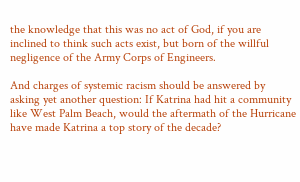the knowledge that this was no act of God, if you are inclined to think such acts exist, but born of the willful negligence of the Army Corps of Engineers.

And charges of systemic racism should be answered by asking yet another question: If Katrina had hit a community like West Palm Beach, would the aftermath of the Hurricane have made Katrina a top story of the decade?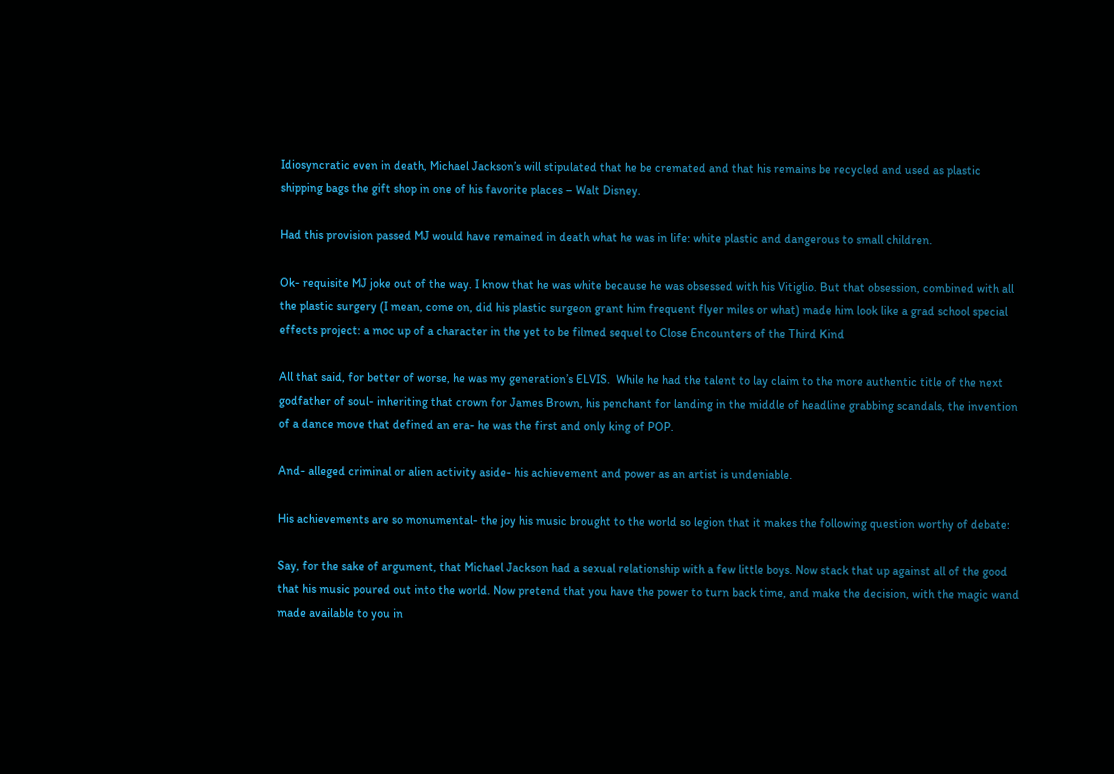Idiosyncratic even in death, Michael Jackson’s will stipulated that he be cremated and that his remains be recycled and used as plastic shipping bags the gift shop in one of his favorite places – Walt Disney.

Had this provision passed MJ would have remained in death what he was in life: white plastic and dangerous to small children.

Ok- requisite MJ joke out of the way. I know that he was white because he was obsessed with his Vitiglio. But that obsession, combined with all the plastic surgery (I mean, come on, did his plastic surgeon grant him frequent flyer miles or what) made him look like a grad school special effects project: a moc up of a character in the yet to be filmed sequel to Close Encounters of the Third Kind

All that said, for better of worse, he was my generation’s ELVIS.  While he had the talent to lay claim to the more authentic title of the next godfather of soul- inheriting that crown for James Brown, his penchant for landing in the middle of headline grabbing scandals, the invention of a dance move that defined an era- he was the first and only king of POP.

And- alleged criminal or alien activity aside- his achievement and power as an artist is undeniable.

His achievements are so monumental- the joy his music brought to the world so legion that it makes the following question worthy of debate:

Say, for the sake of argument, that Michael Jackson had a sexual relationship with a few little boys. Now stack that up against all of the good that his music poured out into the world. Now pretend that you have the power to turn back time, and make the decision, with the magic wand made available to you in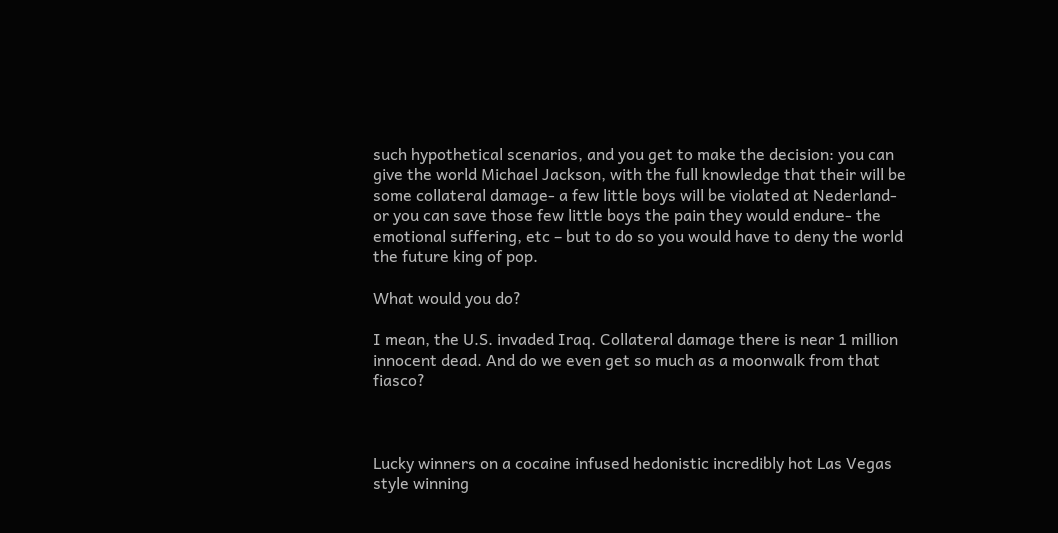such hypothetical scenarios, and you get to make the decision: you can give the world Michael Jackson, with the full knowledge that their will be some collateral damage- a few little boys will be violated at Nederland- or you can save those few little boys the pain they would endure- the emotional suffering, etc – but to do so you would have to deny the world the future king of pop.

What would you do?

I mean, the U.S. invaded Iraq. Collateral damage there is near 1 million innocent dead. And do we even get so much as a moonwalk from that fiasco?



Lucky winners on a cocaine infused hedonistic incredibly hot Las Vegas style winning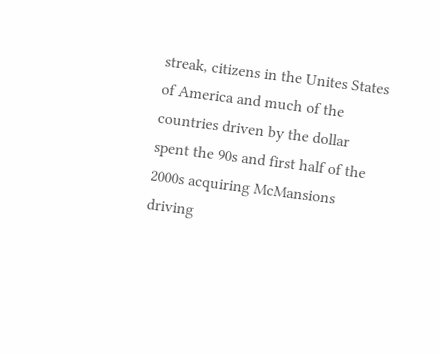streak, citizens in the Unites States of America and much of the countries driven by the dollar spent the 90s and first half of the 2000s acquiring McMansions driving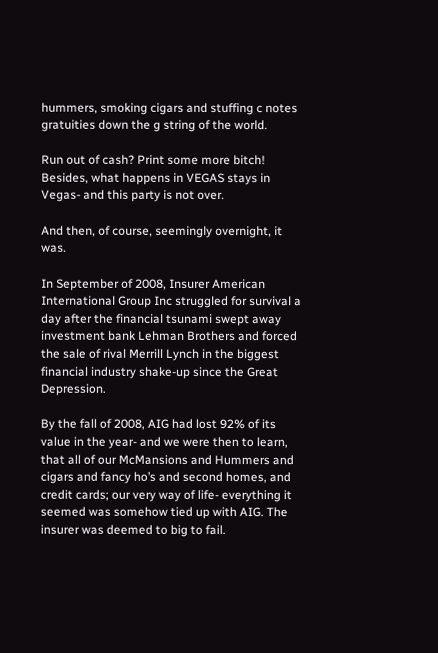hummers, smoking cigars and stuffing c notes gratuities down the g string of the world.

Run out of cash? Print some more bitch! Besides, what happens in VEGAS stays in Vegas- and this party is not over.

And then, of course, seemingly overnight, it was.

In September of 2008, Insurer American International Group Inc struggled for survival a day after the financial tsunami swept away investment bank Lehman Brothers and forced the sale of rival Merrill Lynch in the biggest financial industry shake-up since the Great Depression.

By the fall of 2008, AIG had lost 92% of its value in the year- and we were then to learn, that all of our McMansions and Hummers and cigars and fancy ho’s and second homes, and credit cards; our very way of life- everything it seemed was somehow tied up with AIG. The insurer was deemed to big to fail.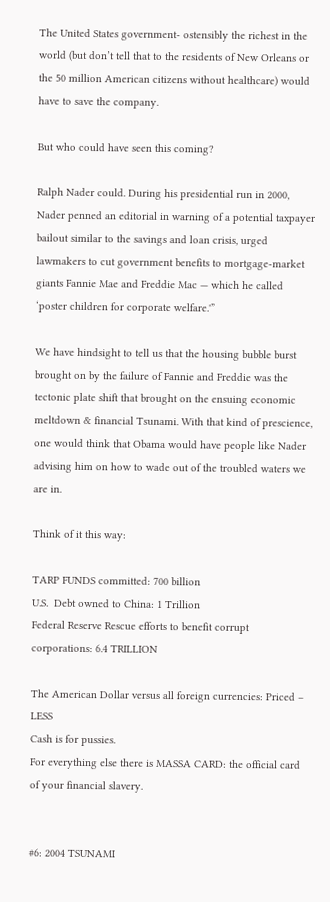The United States government- ostensibly the richest in the world (but don’t tell that to the residents of New Orleans or the 50 million American citizens without healthcare) would have to save the company.

But who could have seen this coming?

Ralph Nader could. During his presidential run in 2000, Nader penned an editorial in warning of a potential taxpayer bailout similar to the savings and loan crisis, urged lawmakers to cut government benefits to mortgage-market giants Fannie Mae and Freddie Mac — which he called ‘poster children for corporate welfare.'”

We have hindsight to tell us that the housing bubble burst brought on by the failure of Fannie and Freddie was the tectonic plate shift that brought on the ensuing economic meltdown & financial Tsunami. With that kind of prescience, one would think that Obama would have people like Nader advising him on how to wade out of the troubled waters we are in.

Think of it this way:

TARP FUNDS committed: 700 billion
U.S.  Debt owned to China: 1 Trillion
Federal Reserve Rescue efforts to benefit corrupt corporations: 6.4 TRILLION

The American Dollar versus all foreign currencies: Priced – LESS
Cash is for pussies.
For everything else there is MASSA CARD: the official card of your financial slavery.


#6: 2004 TSUNAMI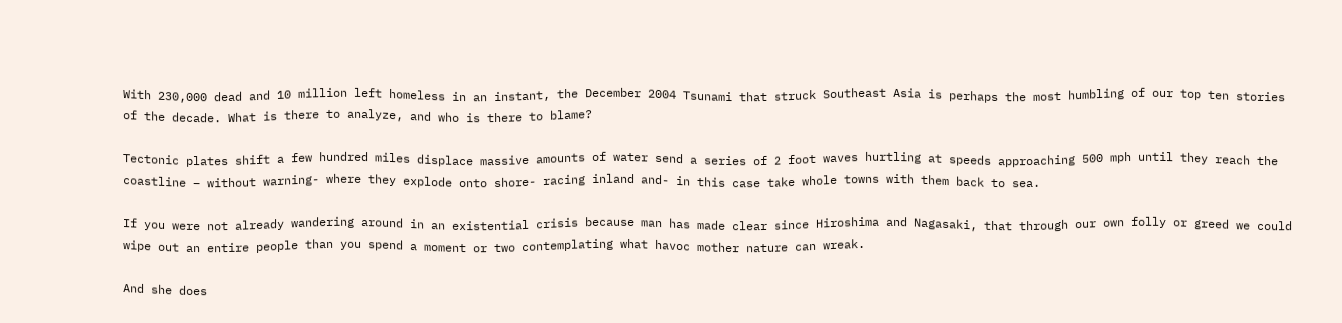With 230,000 dead and 10 million left homeless in an instant, the December 2004 Tsunami that struck Southeast Asia is perhaps the most humbling of our top ten stories of the decade. What is there to analyze, and who is there to blame?

Tectonic plates shift a few hundred miles displace massive amounts of water send a series of 2 foot waves hurtling at speeds approaching 500 mph until they reach the coastline – without warning- where they explode onto shore- racing inland and- in this case take whole towns with them back to sea.

If you were not already wandering around in an existential crisis because man has made clear since Hiroshima and Nagasaki, that through our own folly or greed we could wipe out an entire people than you spend a moment or two contemplating what havoc mother nature can wreak.

And she does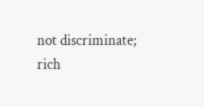not discriminate; rich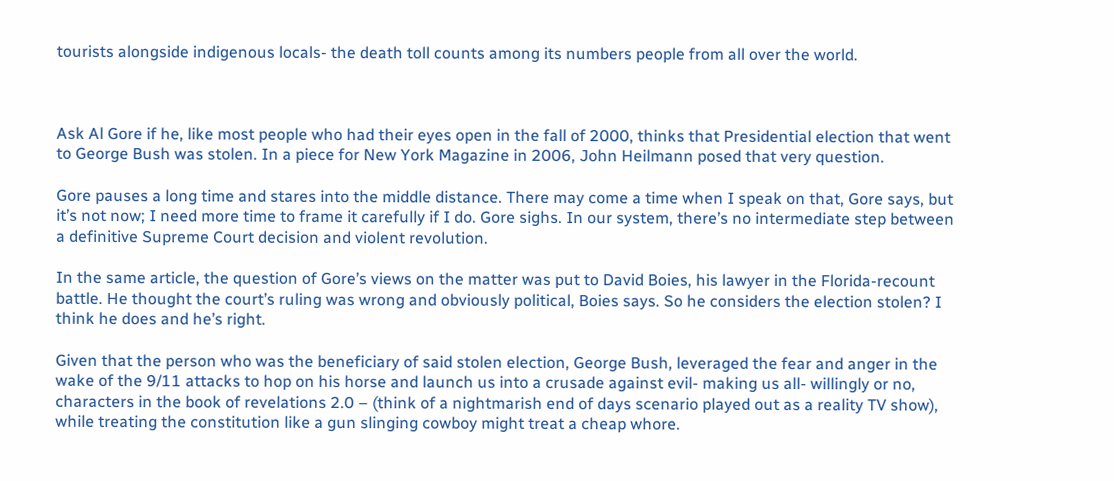tourists alongside indigenous locals- the death toll counts among its numbers people from all over the world.



Ask Al Gore if he, like most people who had their eyes open in the fall of 2000, thinks that Presidential election that went to George Bush was stolen. In a piece for New York Magazine in 2006, John Heilmann posed that very question.

Gore pauses a long time and stares into the middle distance. There may come a time when I speak on that, Gore says, but it’s not now; I need more time to frame it carefully if I do. Gore sighs. In our system, there’s no intermediate step between a definitive Supreme Court decision and violent revolution.

In the same article, the question of Gore’s views on the matter was put to David Boies, his lawyer in the Florida-recount battle. He thought the court’s ruling was wrong and obviously political, Boies says. So he considers the election stolen? I think he does and he’s right.

Given that the person who was the beneficiary of said stolen election, George Bush, leveraged the fear and anger in the wake of the 9/11 attacks to hop on his horse and launch us into a crusade against evil- making us all- willingly or no, characters in the book of revelations 2.0 – (think of a nightmarish end of days scenario played out as a reality TV show), while treating the constitution like a gun slinging cowboy might treat a cheap whore.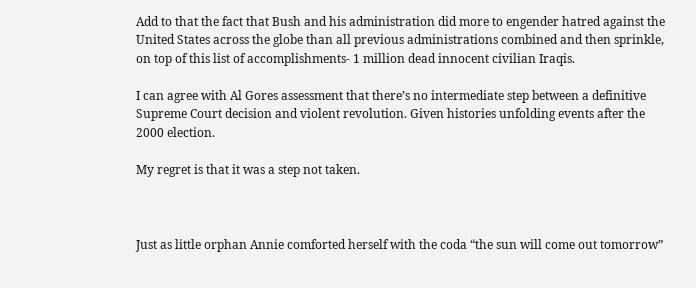Add to that the fact that Bush and his administration did more to engender hatred against the United States across the globe than all previous administrations combined and then sprinkle, on top of this list of accomplishments- 1 million dead innocent civilian Iraqis.

I can agree with Al Gores assessment that there’s no intermediate step between a definitive Supreme Court decision and violent revolution. Given histories unfolding events after the 2000 election.

My regret is that it was a step not taken.



Just as little orphan Annie comforted herself with the coda “the sun will come out tomorrow”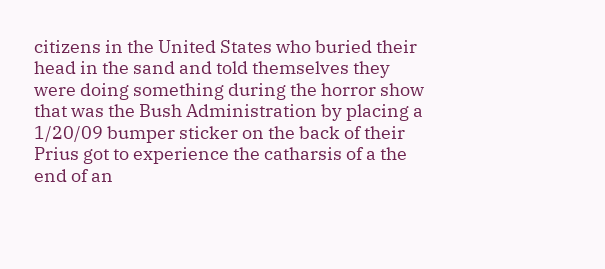citizens in the United States who buried their head in the sand and told themselves they were doing something during the horror show that was the Bush Administration by placing a 1/20/09 bumper sticker on the back of their Prius got to experience the catharsis of a the end of an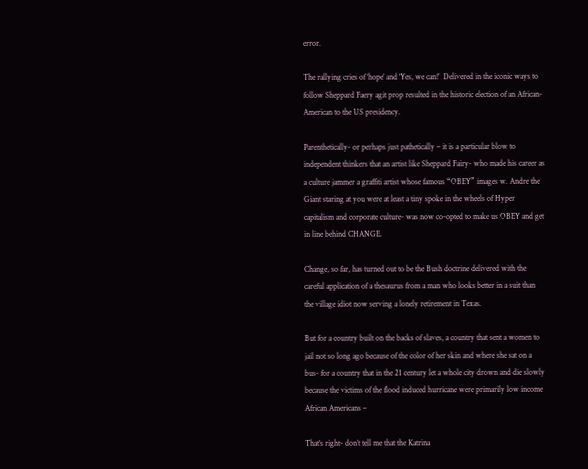error.

The rallying cries of ‘hope’ and ‘Yes, we can!’  Delivered in the iconic ways to follow Sheppard Faery agit prop resulted in the historic election of an African-American to the US presidency.

Parenthetically- or perhaps just pathetically – it is a particular blow to independent thinkers that an artist like Sheppard Fairy- who made his career as a culture jammer a graffiti artist whose famous “OBEY” images w. Andre the Giant staring at you were at least a tiny spoke in the wheels of Hyper capitalism and corporate culture- was now co-opted to make us OBEY and get in line behind CHANGE.

Change, so far, has turned out to be the Bush doctrine delivered with the careful application of a thesaurus from a man who looks better in a suit than the village idiot now serving a lonely retirement in Texas.

But for a country built on the backs of slaves, a country that sent a women to jail not so long ago because of the color of her skin and where she sat on a bus- for a country that in the 21 century let a whole city drown and die slowly because the victims of the flood induced hurricane were primarily low income African Americans –

That’s right- don’t tell me that the Katrina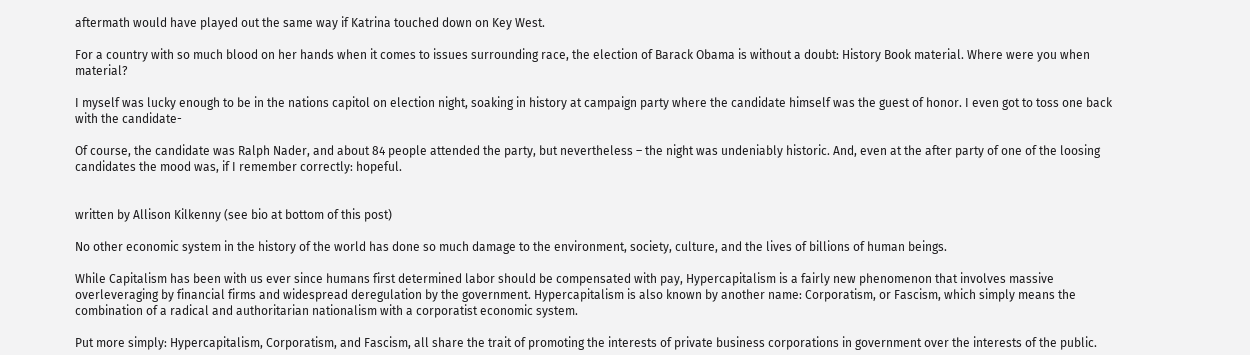aftermath would have played out the same way if Katrina touched down on Key West.

For a country with so much blood on her hands when it comes to issues surrounding race, the election of Barack Obama is without a doubt: History Book material. Where were you when material?

I myself was lucky enough to be in the nations capitol on election night, soaking in history at campaign party where the candidate himself was the guest of honor. I even got to toss one back with the candidate-

Of course, the candidate was Ralph Nader, and about 84 people attended the party, but nevertheless – the night was undeniably historic. And, even at the after party of one of the loosing candidates the mood was, if I remember correctly: hopeful.


written by Allison Kilkenny (see bio at bottom of this post)

No other economic system in the history of the world has done so much damage to the environment, society, culture, and the lives of billions of human beings.

While Capitalism has been with us ever since humans first determined labor should be compensated with pay, Hypercapitalism is a fairly new phenomenon that involves massive overleveraging by financial firms and widespread deregulation by the government. Hypercapitalism is also known by another name: Corporatism, or Fascism, which simply means the combination of a radical and authoritarian nationalism with a corporatist economic system.

Put more simply: Hypercapitalism, Corporatism, and Fascism, all share the trait of promoting the interests of private business corporations in government over the interests of the public.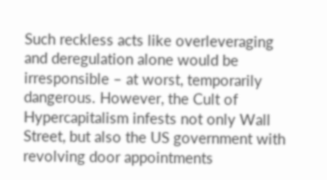Such reckless acts like overleveraging and deregulation alone would be irresponsible – at worst, temporarily dangerous. However, the Cult of Hypercapitalism infests not only Wall Street, but also the US government with revolving door appointments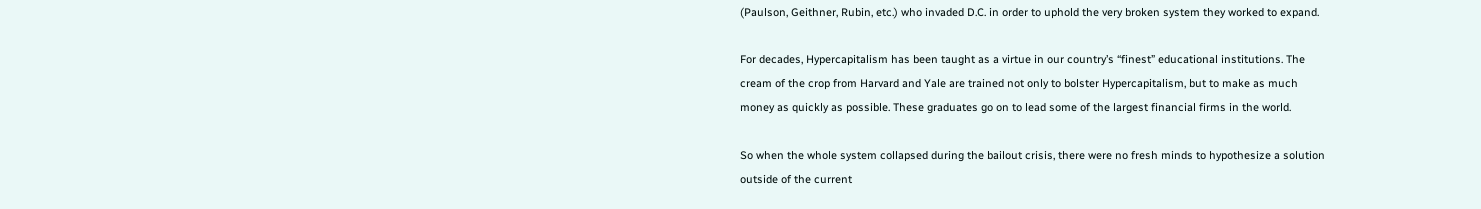(Paulson, Geithner, Rubin, etc.) who invaded D.C. in order to uphold the very broken system they worked to expand.

For decades, Hypercapitalism has been taught as a virtue in our country’s “finest” educational institutions. The cream of the crop from Harvard and Yale are trained not only to bolster Hypercapitalism, but to make as much money as quickly as possible. These graduates go on to lead some of the largest financial firms in the world.

So when the whole system collapsed during the bailout crisis, there were no fresh minds to hypothesize a solution outside of the current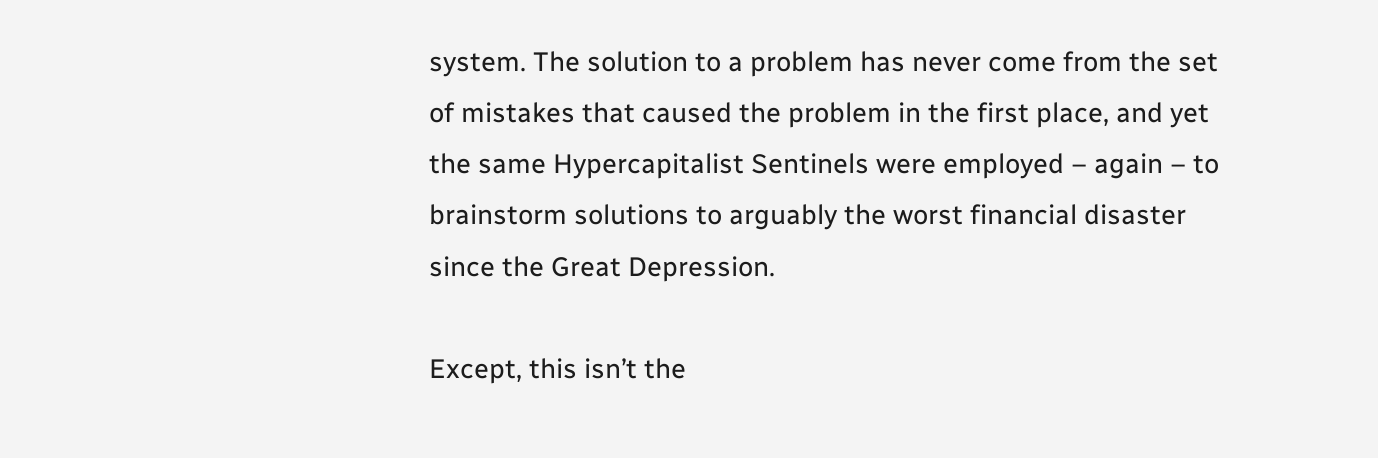system. The solution to a problem has never come from the set of mistakes that caused the problem in the first place, and yet the same Hypercapitalist Sentinels were employed – again – to brainstorm solutions to arguably the worst financial disaster since the Great Depression.

Except, this isn’t the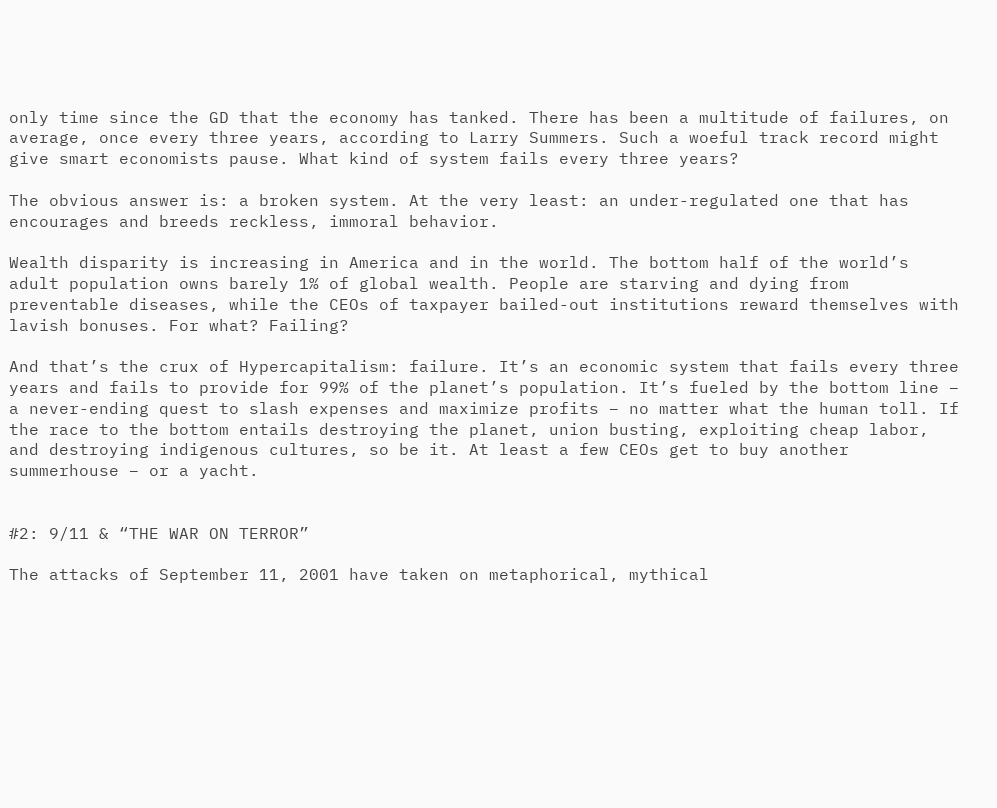only time since the GD that the economy has tanked. There has been a multitude of failures, on average, once every three years, according to Larry Summers. Such a woeful track record might give smart economists pause. What kind of system fails every three years?

The obvious answer is: a broken system. At the very least: an under-regulated one that has encourages and breeds reckless, immoral behavior.

Wealth disparity is increasing in America and in the world. The bottom half of the world’s adult population owns barely 1% of global wealth. People are starving and dying from preventable diseases, while the CEOs of taxpayer bailed-out institutions reward themselves with lavish bonuses. For what? Failing?

And that’s the crux of Hypercapitalism: failure. It’s an economic system that fails every three years and fails to provide for 99% of the planet’s population. It’s fueled by the bottom line – a never-ending quest to slash expenses and maximize profits – no matter what the human toll. If the race to the bottom entails destroying the planet, union busting, exploiting cheap labor, and destroying indigenous cultures, so be it. At least a few CEOs get to buy another summerhouse – or a yacht.


#2: 9/11 & “THE WAR ON TERROR”

The attacks of September 11, 2001 have taken on metaphorical, mythical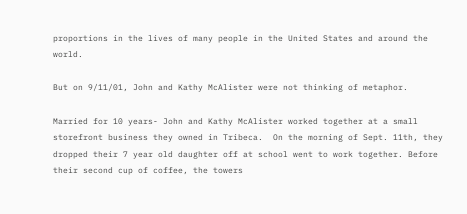proportions in the lives of many people in the United States and around the world.

But on 9/11/01, John and Kathy McAlister were not thinking of metaphor.

Married for 10 years- John and Kathy McAlister worked together at a small storefront business they owned in Tribeca.  On the morning of Sept. 11th, they dropped their 7 year old daughter off at school went to work together. Before their second cup of coffee, the towers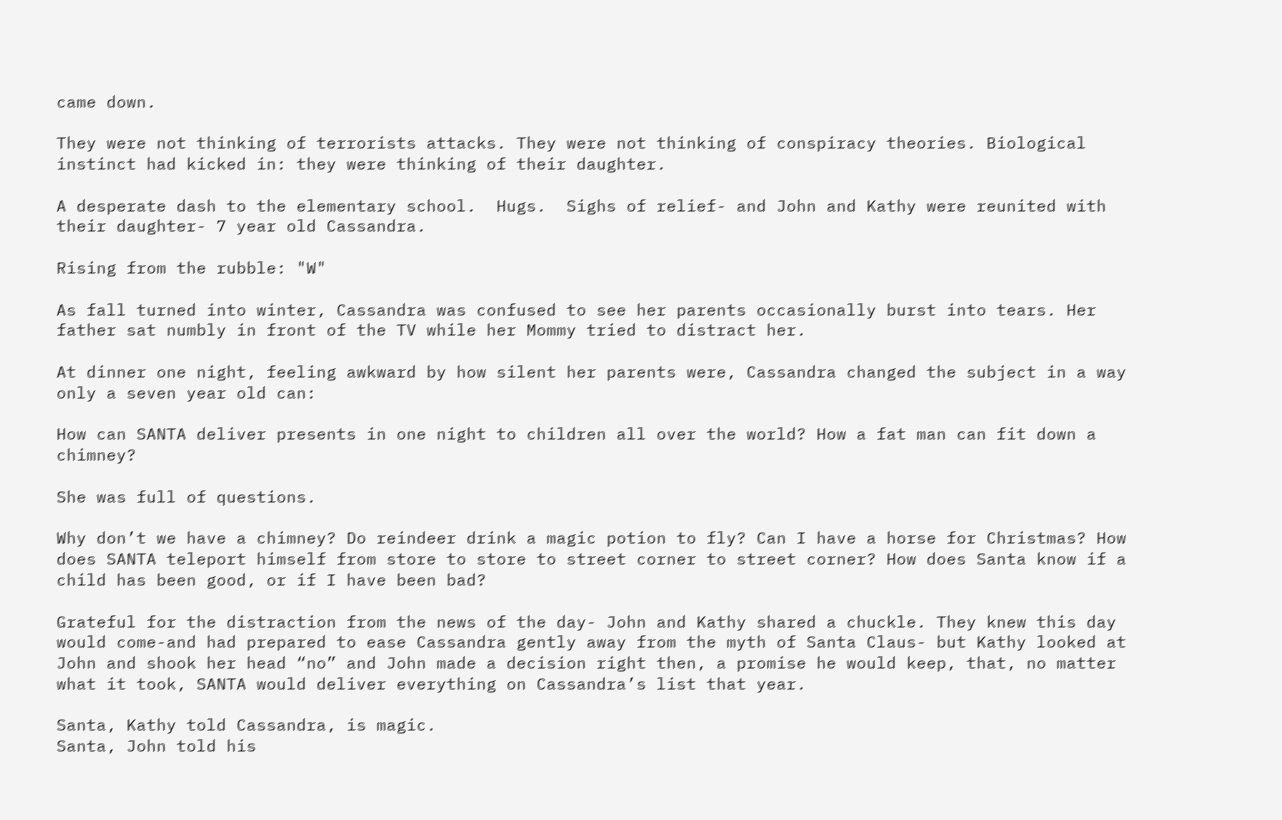came down.

They were not thinking of terrorists attacks. They were not thinking of conspiracy theories. Biological instinct had kicked in: they were thinking of their daughter.

A desperate dash to the elementary school.  Hugs.  Sighs of relief- and John and Kathy were reunited with their daughter- 7 year old Cassandra.

Rising from the rubble: "W"

As fall turned into winter, Cassandra was confused to see her parents occasionally burst into tears. Her father sat numbly in front of the TV while her Mommy tried to distract her.

At dinner one night, feeling awkward by how silent her parents were, Cassandra changed the subject in a way only a seven year old can:

How can SANTA deliver presents in one night to children all over the world? How a fat man can fit down a chimney?

She was full of questions.

Why don’t we have a chimney? Do reindeer drink a magic potion to fly? Can I have a horse for Christmas? How does SANTA teleport himself from store to store to street corner to street corner? How does Santa know if a child has been good, or if I have been bad?

Grateful for the distraction from the news of the day- John and Kathy shared a chuckle. They knew this day would come-and had prepared to ease Cassandra gently away from the myth of Santa Claus- but Kathy looked at John and shook her head “no” and John made a decision right then, a promise he would keep, that, no matter what it took, SANTA would deliver everything on Cassandra’s list that year.

Santa, Kathy told Cassandra, is magic.
Santa, John told his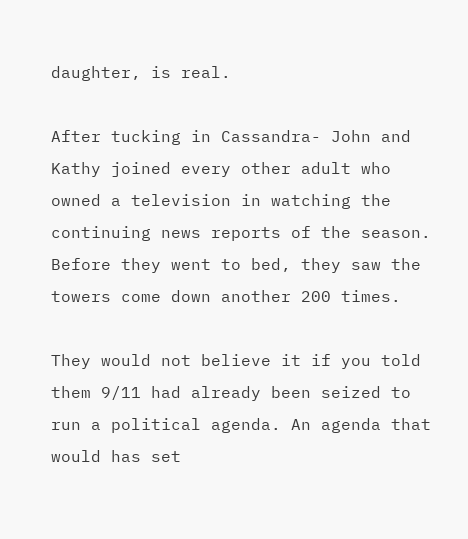daughter, is real.

After tucking in Cassandra- John and Kathy joined every other adult who owned a television in watching the continuing news reports of the season. Before they went to bed, they saw the towers come down another 200 times.

They would not believe it if you told them 9/11 had already been seized to run a political agenda. An agenda that would has set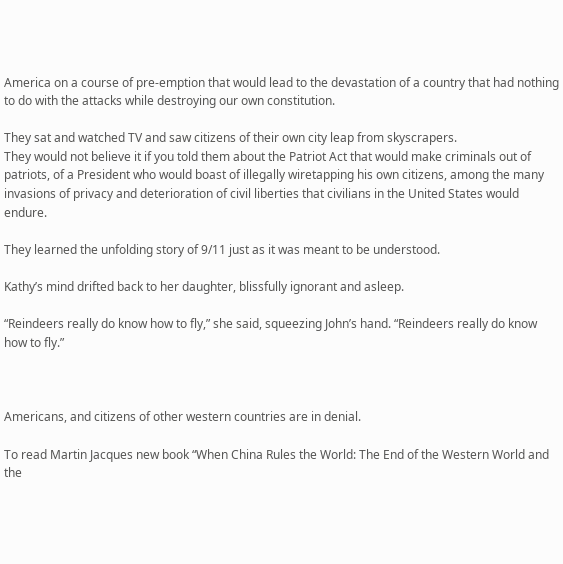America on a course of pre-emption that would lead to the devastation of a country that had nothing to do with the attacks while destroying our own constitution.

They sat and watched TV and saw citizens of their own city leap from skyscrapers.
They would not believe it if you told them about the Patriot Act that would make criminals out of patriots, of a President who would boast of illegally wiretapping his own citizens, among the many invasions of privacy and deterioration of civil liberties that civilians in the United States would endure.

They learned the unfolding story of 9/11 just as it was meant to be understood.

Kathy’s mind drifted back to her daughter, blissfully ignorant and asleep.

“Reindeers really do know how to fly,” she said, squeezing John’s hand. “Reindeers really do know how to fly.”



Americans, and citizens of other western countries are in denial.

To read Martin Jacques new book “When China Rules the World: The End of the Western World and the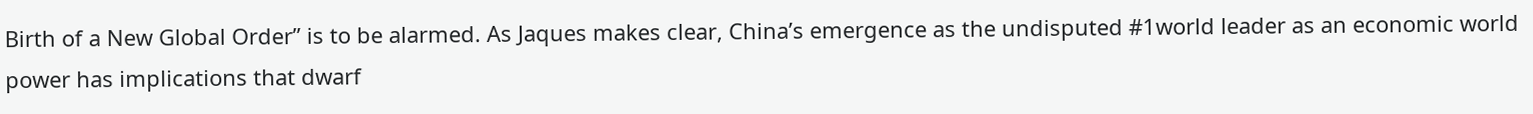Birth of a New Global Order” is to be alarmed. As Jaques makes clear, China’s emergence as the undisputed #1world leader as an economic world power has implications that dwarf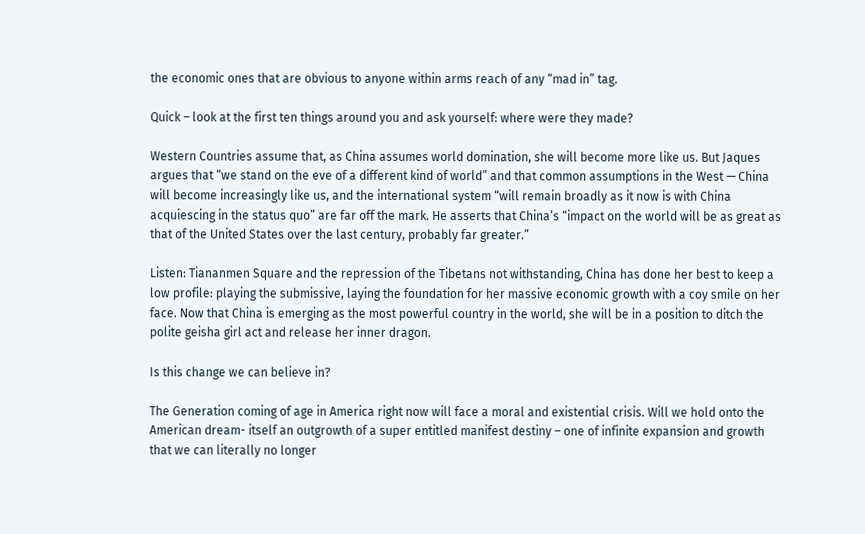the economic ones that are obvious to anyone within arms reach of any “mad in” tag.

Quick – look at the first ten things around you and ask yourself: where were they made?

Western Countries assume that, as China assumes world domination, she will become more like us. But Jaques argues that “we stand on the eve of a different kind of world” and that common assumptions in the West — China will become increasingly like us, and the international system “will remain broadly as it now is with China acquiescing in the status quo” are far off the mark. He asserts that China’s “impact on the world will be as great as that of the United States over the last century, probably far greater.”

Listen: Tiananmen Square and the repression of the Tibetans not withstanding, China has done her best to keep a low profile: playing the submissive, laying the foundation for her massive economic growth with a coy smile on her face. Now that China is emerging as the most powerful country in the world, she will be in a position to ditch the polite geisha girl act and release her inner dragon.

Is this change we can believe in?

The Generation coming of age in America right now will face a moral and existential crisis. Will we hold onto the American dream- itself an outgrowth of a super entitled manifest destiny – one of infinite expansion and growth that we can literally no longer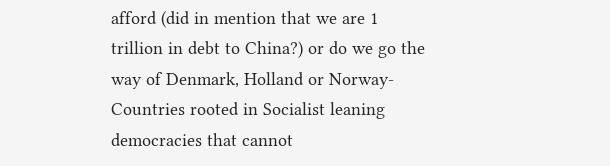afford (did in mention that we are 1 trillion in debt to China?) or do we go the way of Denmark, Holland or Norway- Countries rooted in Socialist leaning democracies that cannot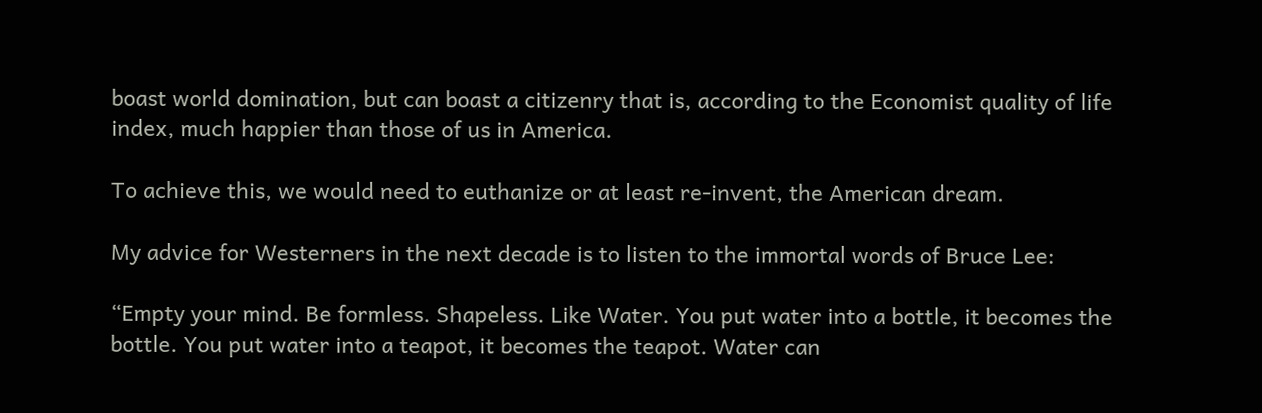boast world domination, but can boast a citizenry that is, according to the Economist quality of life index, much happier than those of us in America.

To achieve this, we would need to euthanize or at least re-invent, the American dream.

My advice for Westerners in the next decade is to listen to the immortal words of Bruce Lee:

“Empty your mind. Be formless. Shapeless. Like Water. You put water into a bottle, it becomes the bottle. You put water into a teapot, it becomes the teapot. Water can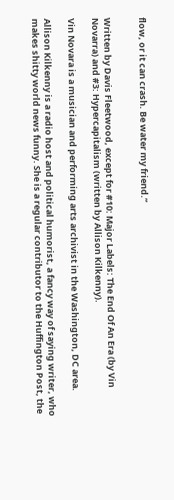flow, or it can crash. Be water my friend.”


Written by Davis Fleetwood, except for #10: Major Labels: The End Of An Era (by Vin Novarra) and #3: Hypercapitalism (written by Allison Kilkenny).

Vin Novara is a musician and performing arts archivist in the Washington, DC area.

Allison Kilkenny is a radio host and political humorist, a fancy way of saying writer, who makes shitty world news funny. She is a regular contributor to the Huffington Post, the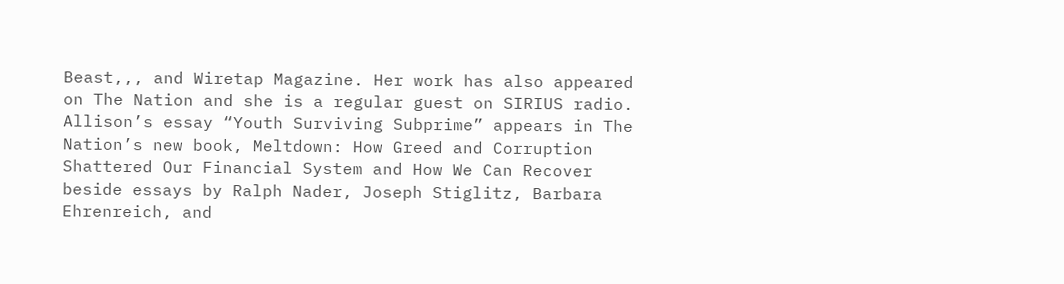Beast,,, and Wiretap Magazine. Her work has also appeared on The Nation and she is a regular guest on SIRIUS radio. Allison’s essay “Youth Surviving Subprime” appears in The Nation’s new book, Meltdown: How Greed and Corruption Shattered Our Financial System and How We Can Recover beside essays by Ralph Nader, Joseph Stiglitz, Barbara Ehrenreich, and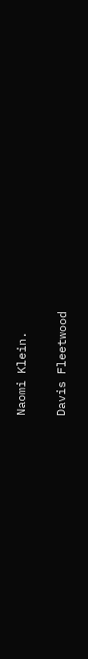Naomi Klein.

Davis Fleetwood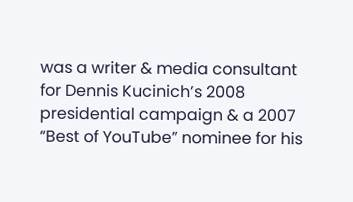was a writer & media consultant for Dennis Kucinich’s 2008 presidential campaign & a 2007 “Best of YouTube” nominee for his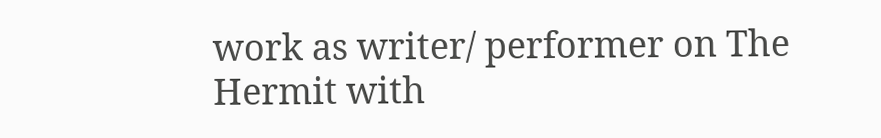work as writer/ performer on The Hermit with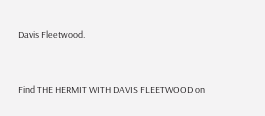Davis Fleetwood.




Find THE HERMIT WITH DAVIS FLEETWOOD on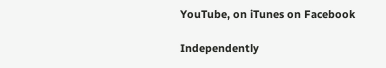YouTube, on iTunes on Facebook

Independently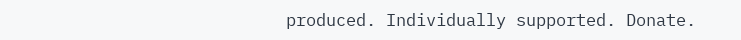produced. Individually supported. Donate.